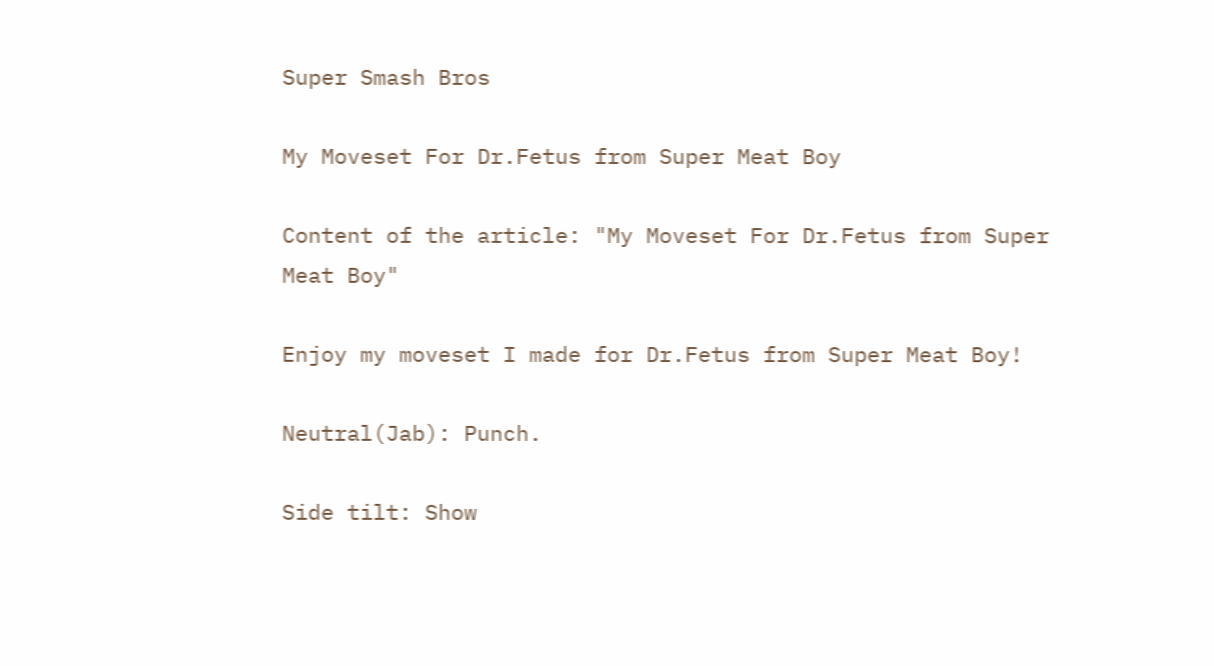Super Smash Bros

My Moveset For Dr.Fetus from Super Meat Boy

Content of the article: "My Moveset For Dr.Fetus from Super Meat Boy"

Enjoy my moveset I made for Dr.Fetus from Super Meat Boy!

Neutral(Jab): Punch.

Side tilt: Show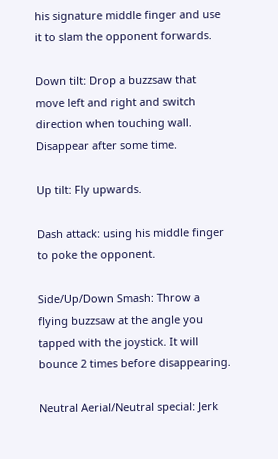his signature middle finger and use it to slam the opponent forwards.

Down tilt: Drop a buzzsaw that move left and right and switch direction when touching wall. Disappear after some time.

Up tilt: Fly upwards.

Dash attack: using his middle finger to poke the opponent.

Side/Up/Down Smash: Throw a flying buzzsaw at the angle you tapped with the joystick. It will bounce 2 times before disappearing.

Neutral Aerial/Neutral special: Jerk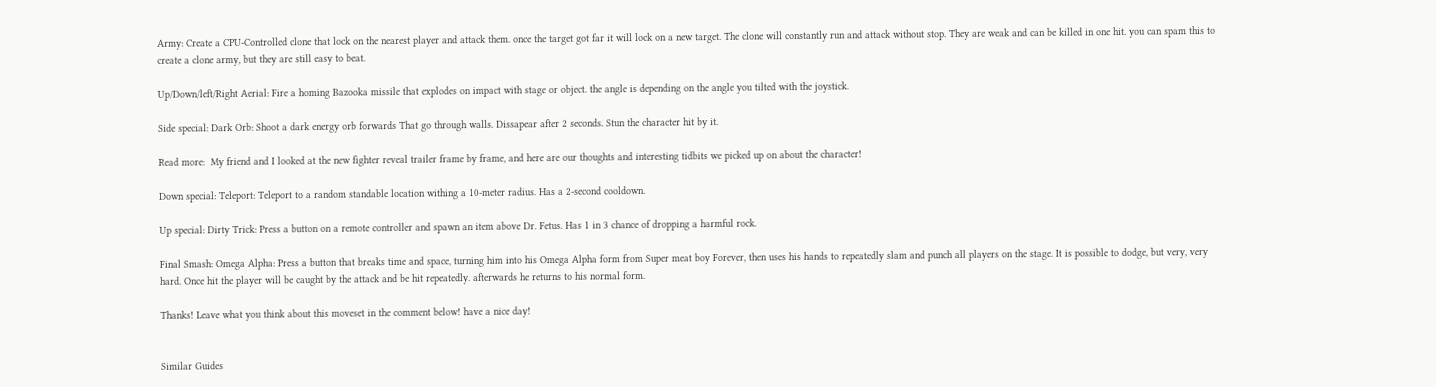Army: Create a CPU-Controlled clone that lock on the nearest player and attack them. once the target got far it will lock on a new target. The clone will constantly run and attack without stop. They are weak and can be killed in one hit. you can spam this to create a clone army, but they are still easy to beat.

Up/Down/left/Right Aerial: Fire a homing Bazooka missile that explodes on impact with stage or object. the angle is depending on the angle you tilted with the joystick.

Side special: Dark Orb: Shoot a dark energy orb forwards That go through walls. Dissapear after 2 seconds. Stun the character hit by it.

Read more:  My friend and I looked at the new fighter reveal trailer frame by frame, and here are our thoughts and interesting tidbits we picked up on about the character!

Down special: Teleport: Teleport to a random standable location withing a 10-meter radius. Has a 2-second cooldown.

Up special: Dirty Trick: Press a button on a remote controller and spawn an item above Dr. Fetus. Has 1 in 3 chance of dropping a harmful rock.

Final Smash: Omega Alpha: Press a button that breaks time and space, turning him into his Omega Alpha form from Super meat boy Forever, then uses his hands to repeatedly slam and punch all players on the stage. It is possible to dodge, but very, very hard. Once hit the player will be caught by the attack and be hit repeatedly. afterwards he returns to his normal form.

Thanks! Leave what you think about this moveset in the comment below! have a nice day!


Similar Guides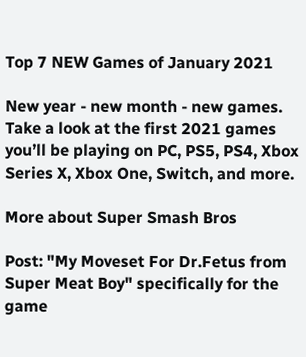Top 7 NEW Games of January 2021

New year - new month - new games. Take a look at the first 2021 games you’ll be playing on PC, PS5, PS4, Xbox Series X, Xbox One, Switch, and more.

More about Super Smash Bros

Post: "My Moveset For Dr.Fetus from Super Meat Boy" specifically for the game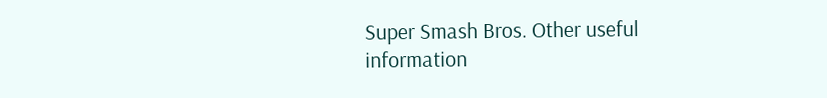Super Smash Bros. Other useful information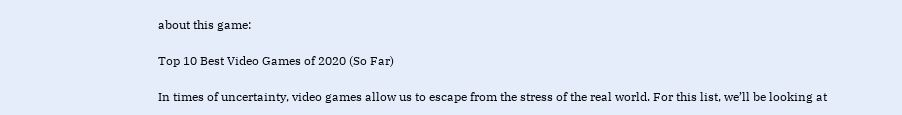about this game:

Top 10 Best Video Games of 2020 (So Far)

In times of uncertainty, video games allow us to escape from the stress of the real world. For this list, we’ll be looking at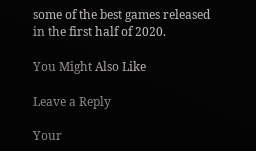some of the best games released in the first half of 2020.

You Might Also Like

Leave a Reply

Your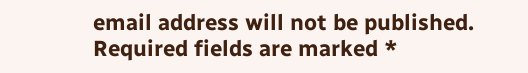email address will not be published. Required fields are marked *